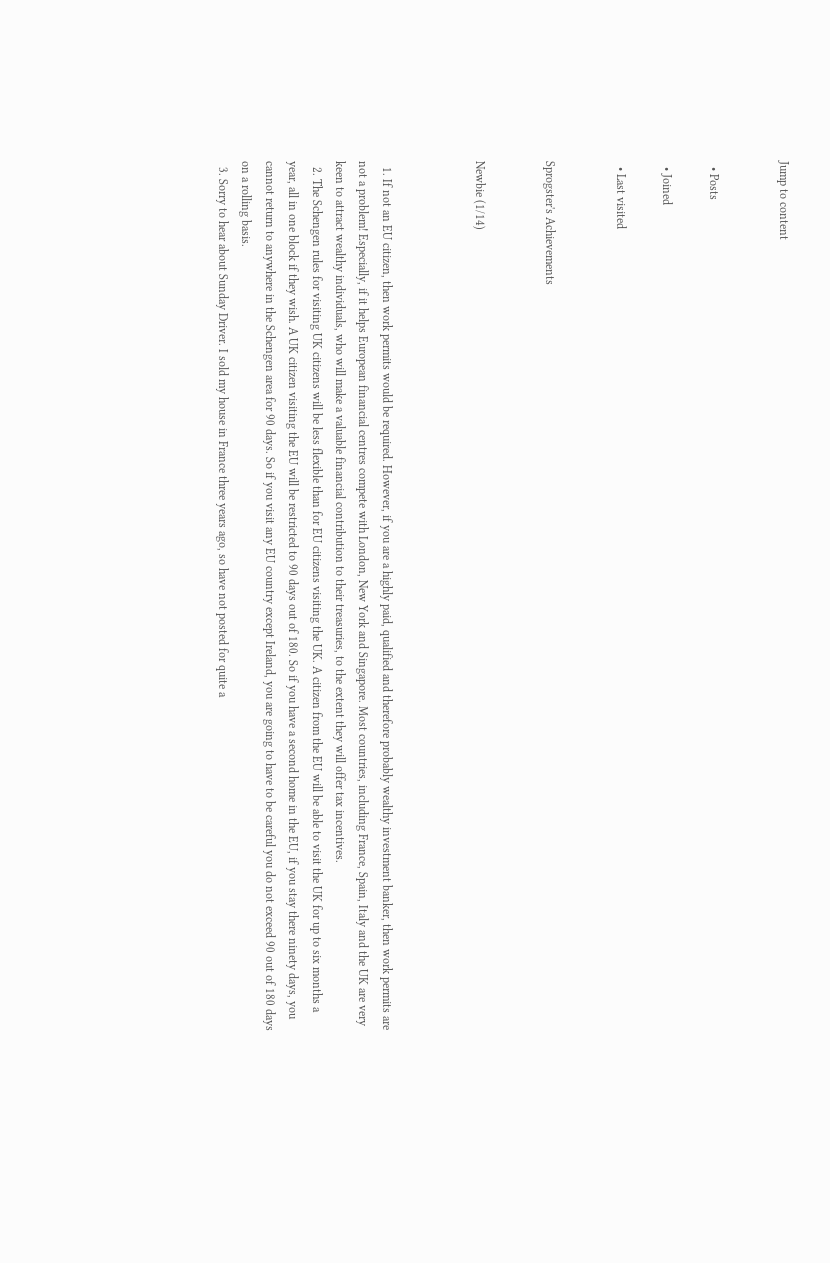Jump to content


  • Posts

  • Joined

  • Last visited


Sprogster's Achievements


Newbie (1/14)



  1. If not an EU citizen, then work permits would be required. However, if you are a highly paid, qualified and therefore probably wealthy investment banker, then work permits are not a problem! Especially, if it helps European financial centres compete with London, New York and Singapore. Most countries, including France, Spain, Italy and the UK are very keen to attract wealthy individuals, who will make a valuable financial contribution to their treasuries, to the extent they will offer tax incentives.
  2. The Schengen rules for visiting UK citizens will be less flexible than for EU citizens visiting the UK. A citizen from the EU will be able to visit the UK for up to six months a year, all in one block if they wish. A UK citizen visiting the EU will be restricted to 90 days out of 180. So if you have a second home in the EU, if you stay there ninety days, you cannot return to anywhere in the Schengen area for 90 days. So if you visit any EU country except Ireland, you are going to have to be careful you do not exceed 90 out of 180 days on a rolling basis.
  3. Sorry to hear about Sunday Driver. I sold my house in France three years ago, so have not posted for quite a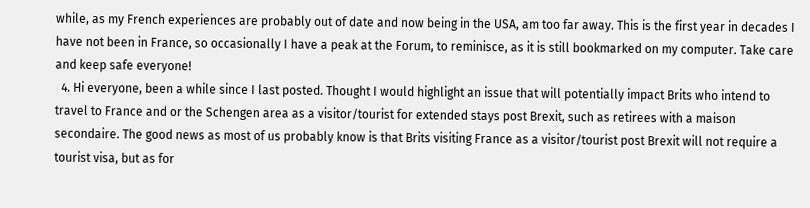while, as my French experiences are probably out of date and now being in the USA, am too far away. This is the first year in decades I have not been in France, so occasionally I have a peak at the Forum, to reminisce, as it is still bookmarked on my computer. Take care and keep safe everyone!
  4. Hi everyone, been a while since I last posted. Thought I would highlight an issue that will potentially impact Brits who intend to travel to France and or the Schengen area as a visitor/tourist for extended stays post Brexit, such as retirees with a maison secondaire. The good news as most of us probably know is that Brits visiting France as a visitor/tourist post Brexit will not require a tourist visa, but as for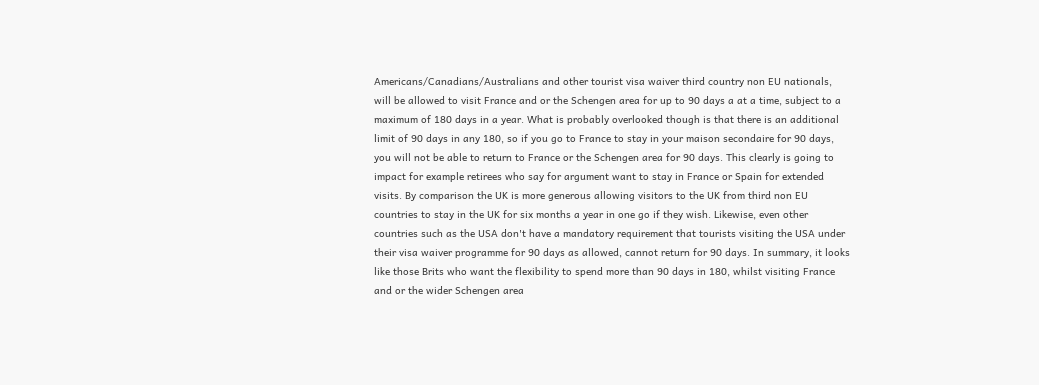Americans/Canadians/Australians and other tourist visa waiver third country non EU nationals, will be allowed to visit France and or the Schengen area for up to 90 days a at a time, subject to a maximum of 180 days in a year. What is probably overlooked though is that there is an additional limit of 90 days in any 180, so if you go to France to stay in your maison secondaire for 90 days, you will not be able to return to France or the Schengen area for 90 days. This clearly is going to impact for example retirees who say for argument want to stay in France or Spain for extended visits. By comparison the UK is more generous allowing visitors to the UK from third non EU countries to stay in the UK for six months a year in one go if they wish. Likewise, even other countries such as the USA don't have a mandatory requirement that tourists visiting the USA under their visa waiver programme for 90 days as allowed, cannot return for 90 days. In summary, it looks like those Brits who want the flexibility to spend more than 90 days in 180, whilst visiting France and or the wider Schengen area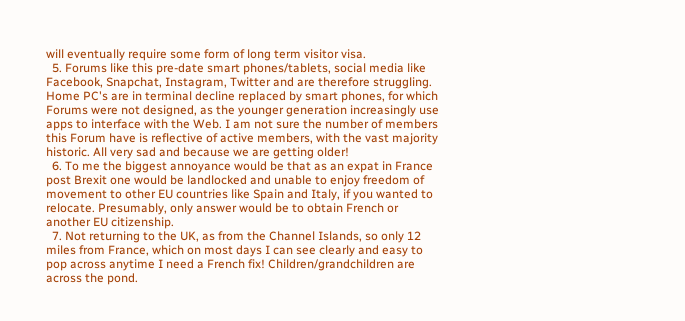will eventually require some form of long term visitor visa.
  5. Forums like this pre-date smart phones/tablets, social media like Facebook, Snapchat, Instagram, Twitter and are therefore struggling. Home PC's are in terminal decline replaced by smart phones, for which Forums were not designed, as the younger generation increasingly use apps to interface with the Web. I am not sure the number of members this Forum have is reflective of active members, with the vast majority historic. All very sad and because we are getting older!
  6. To me the biggest annoyance would be that as an expat in France post Brexit one would be landlocked and unable to enjoy freedom of movement to other EU countries like Spain and Italy, if you wanted to relocate. Presumably, only answer would be to obtain French or another EU citizenship.
  7. Not returning to the UK, as from the Channel Islands, so only 12 miles from France, which on most days I can see clearly and easy to pop across anytime I need a French fix! Children/grandchildren are across the pond.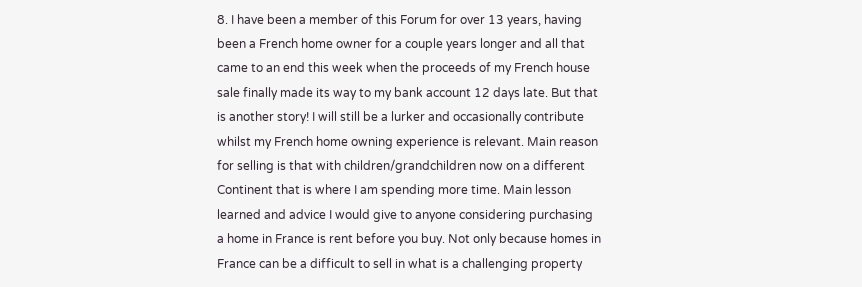8. I have been a member of this Forum for over 13 years, having been a French home owner for a couple years longer and all that came to an end this week when the proceeds of my French house sale finally made its way to my bank account 12 days late. But that is another story! I will still be a lurker and occasionally contribute whilst my French home owning experience is relevant. Main reason for selling is that with children/grandchildren now on a different Continent that is where I am spending more time. Main lesson learned and advice I would give to anyone considering purchasing a home in France is rent before you buy. Not only because homes in France can be a difficult to sell in what is a challenging property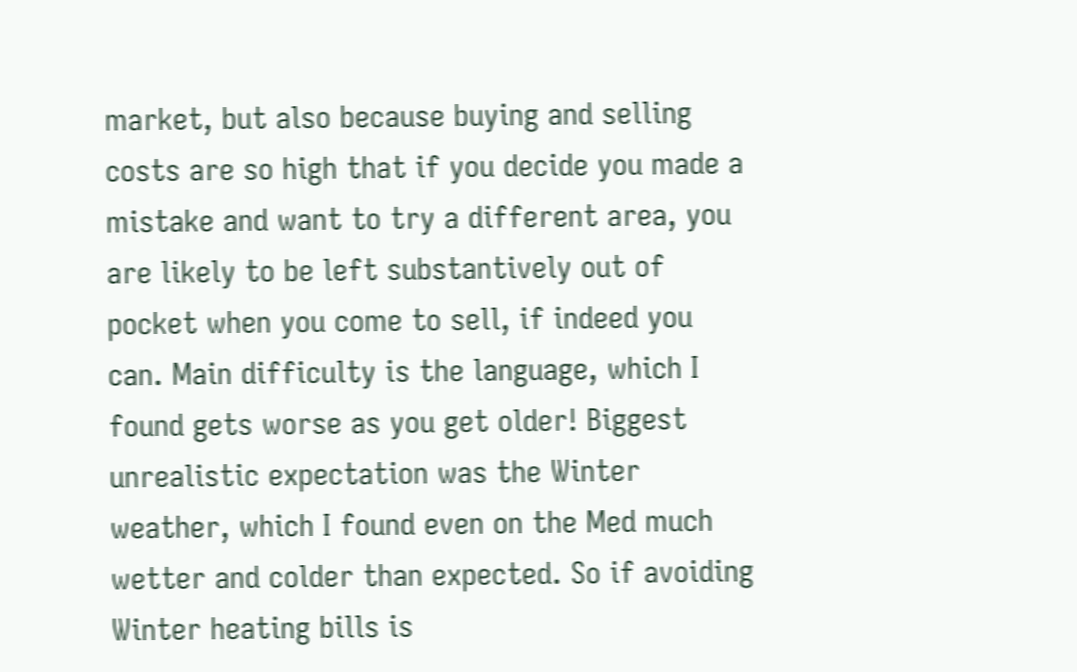market, but also because buying and selling costs are so high that if you decide you made a mistake and want to try a different area, you are likely to be left substantively out of pocket when you come to sell, if indeed you can. Main difficulty is the language, which I found gets worse as you get older! Biggest unrealistic expectation was the Winter weather, which I found even on the Med much wetter and colder than expected. So if avoiding Winter heating bills is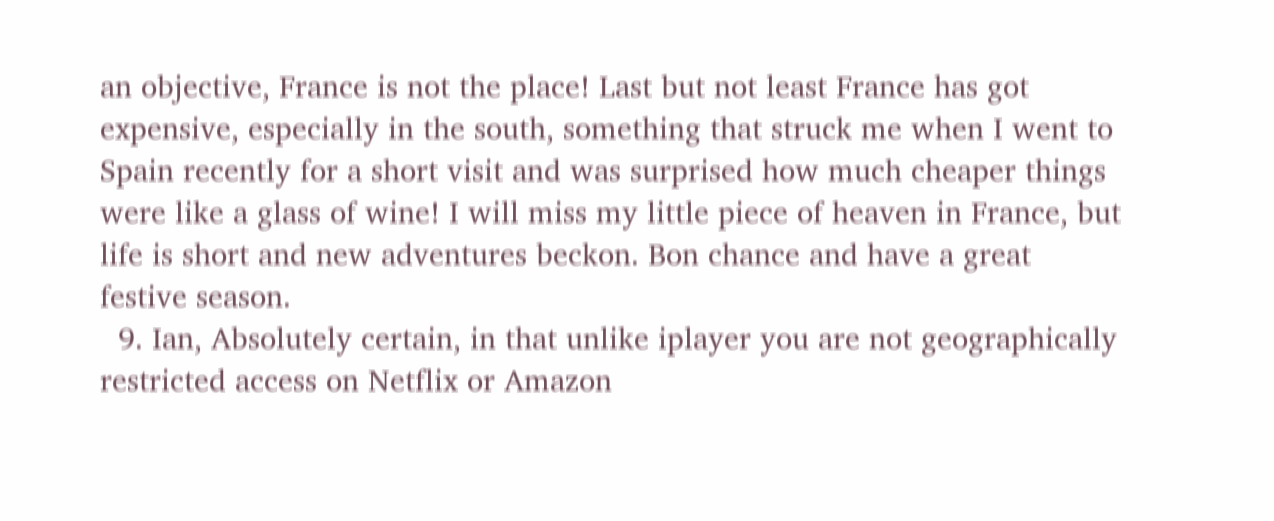an objective, France is not the place! Last but not least France has got expensive, especially in the south, something that struck me when I went to Spain recently for a short visit and was surprised how much cheaper things were like a glass of wine! I will miss my little piece of heaven in France, but life is short and new adventures beckon. Bon chance and have a great festive season.
  9. Ian, Absolutely certain, in that unlike iplayer you are not geographically restricted access on Netflix or Amazon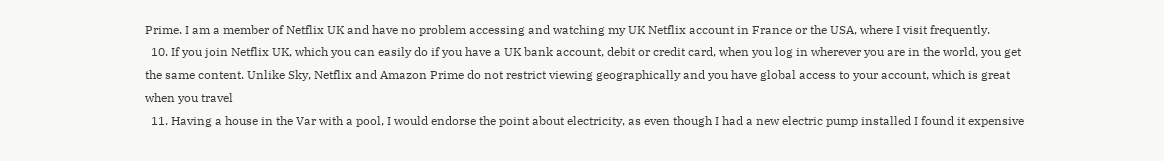Prime. I am a member of Netflix UK and have no problem accessing and watching my UK Netflix account in France or the USA, where I visit frequently.
  10. If you join Netflix UK, which you can easily do if you have a UK bank account, debit or credit card, when you log in wherever you are in the world, you get the same content. Unlike Sky, Netflix and Amazon Prime do not restrict viewing geographically and you have global access to your account, which is great when you travel
  11. Having a house in the Var with a pool, I would endorse the point about electricity, as even though I had a new electric pump installed I found it expensive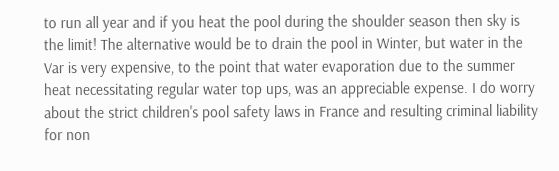to run all year and if you heat the pool during the shoulder season then sky is the limit! The alternative would be to drain the pool in Winter, but water in the Var is very expensive, to the point that water evaporation due to the summer heat necessitating regular water top ups, was an appreciable expense. I do worry about the strict children's pool safety laws in France and resulting criminal liability for non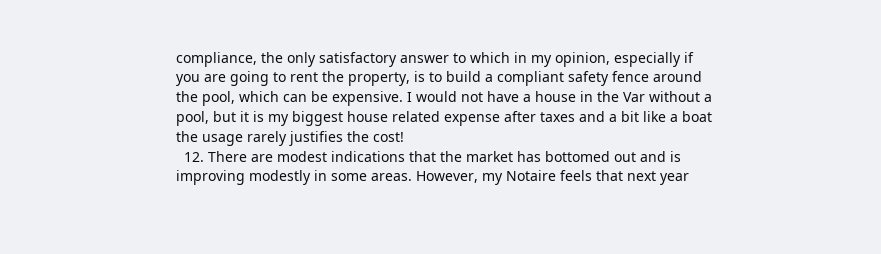compliance, the only satisfactory answer to which in my opinion, especially if you are going to rent the property, is to build a compliant safety fence around the pool, which can be expensive. I would not have a house in the Var without a pool, but it is my biggest house related expense after taxes and a bit like a boat the usage rarely justifies the cost!
  12. There are modest indications that the market has bottomed out and is improving modestly in some areas. However, my Notaire feels that next year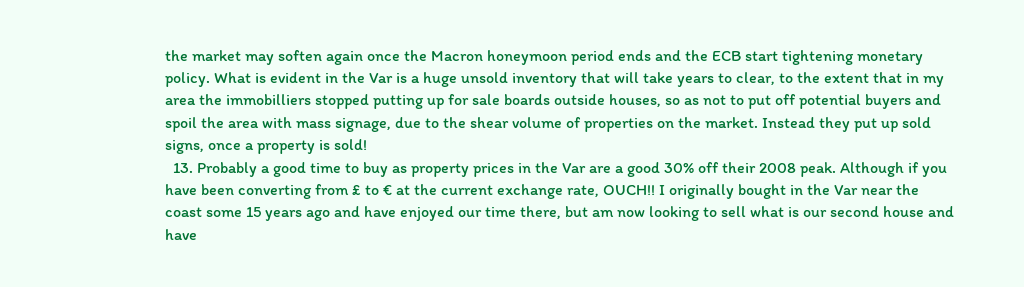the market may soften again once the Macron honeymoon period ends and the ECB start tightening monetary policy. What is evident in the Var is a huge unsold inventory that will take years to clear, to the extent that in my area the immobilliers stopped putting up for sale boards outside houses, so as not to put off potential buyers and spoil the area with mass signage, due to the shear volume of properties on the market. Instead they put up sold signs, once a property is sold!
  13. Probably a good time to buy as property prices in the Var are a good 30% off their 2008 peak. Although if you have been converting from £ to € at the current exchange rate, OUCH!! I originally bought in the Var near the coast some 15 years ago and have enjoyed our time there, but am now looking to sell what is our second house and have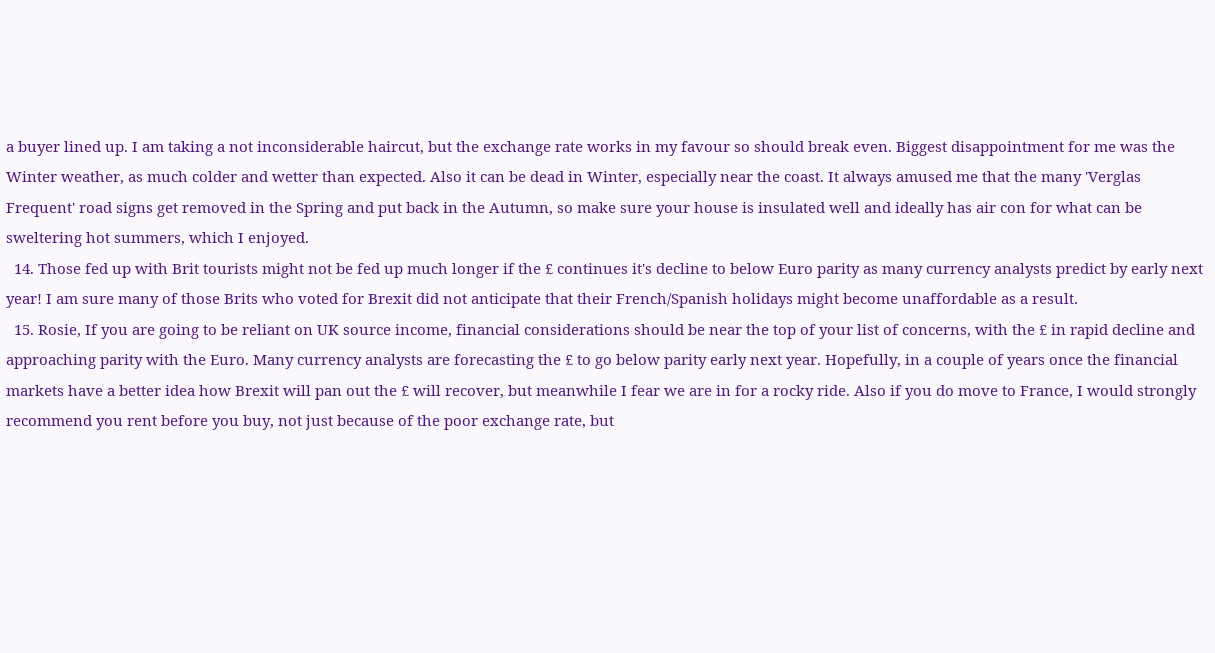a buyer lined up. I am taking a not inconsiderable haircut, but the exchange rate works in my favour so should break even. Biggest disappointment for me was the Winter weather, as much colder and wetter than expected. Also it can be dead in Winter, especially near the coast. It always amused me that the many 'Verglas Frequent' road signs get removed in the Spring and put back in the Autumn, so make sure your house is insulated well and ideally has air con for what can be sweltering hot summers, which I enjoyed.
  14. Those fed up with Brit tourists might not be fed up much longer if the £ continues it's decline to below Euro parity as many currency analysts predict by early next year! I am sure many of those Brits who voted for Brexit did not anticipate that their French/Spanish holidays might become unaffordable as a result.
  15. Rosie, If you are going to be reliant on UK source income, financial considerations should be near the top of your list of concerns, with the £ in rapid decline and approaching parity with the Euro. Many currency analysts are forecasting the £ to go below parity early next year. Hopefully, in a couple of years once the financial markets have a better idea how Brexit will pan out the £ will recover, but meanwhile I fear we are in for a rocky ride. Also if you do move to France, I would strongly recommend you rent before you buy, not just because of the poor exchange rate, but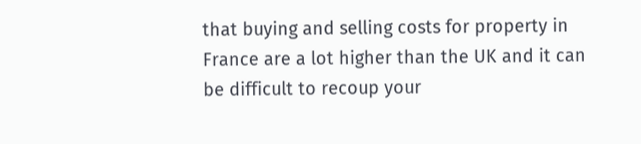that buying and selling costs for property in France are a lot higher than the UK and it can be difficult to recoup your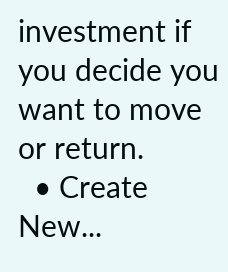investment if you decide you want to move or return.
  • Create New...